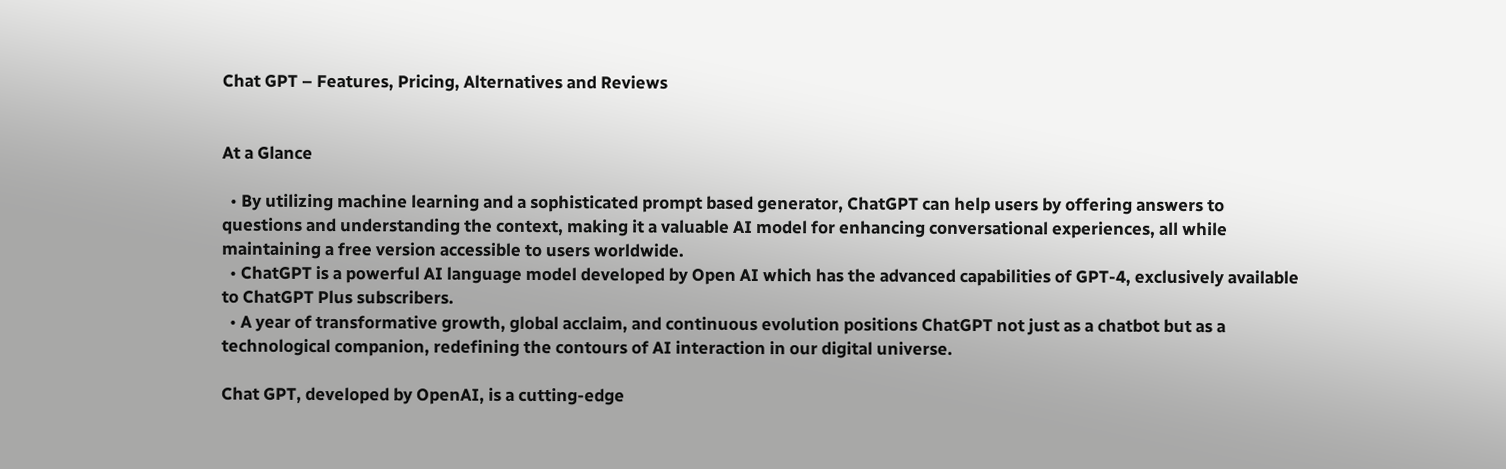Chat GPT – Features, Pricing, Alternatives and Reviews


At a Glance

  • By utilizing machine learning and a sophisticated prompt based generator, ChatGPT can help users by offering answers to questions and understanding the context, making it a valuable AI model for enhancing conversational experiences, all while maintaining a free version accessible to users worldwide.
  • ChatGPT is a powerful AI language model developed by Open AI which has the advanced capabilities of GPT-4, exclusively available to ChatGPT Plus subscribers.
  • A year of transformative growth, global acclaim, and continuous evolution positions ChatGPT not just as a chatbot but as a technological companion, redefining the contours of AI interaction in our digital universe.

Chat GPT, developed by OpenAI, is a cutting-edge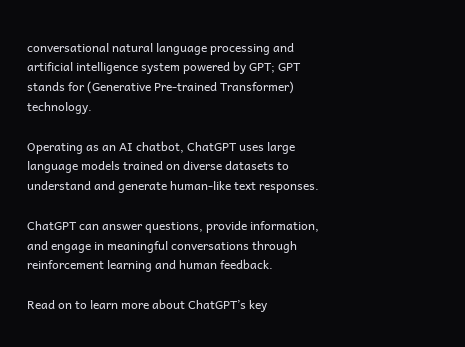conversational natural language processing and artificial intelligence system powered by GPT; GPT stands for (Generative Pre-trained Transformer) technology.

Operating as an AI chatbot, ChatGPT uses large language models trained on diverse datasets to understand and generate human-like text responses.

ChatGPT can answer questions, provide information, and engage in meaningful conversations through reinforcement learning and human feedback.

Read on to learn more about ChatGPT’s key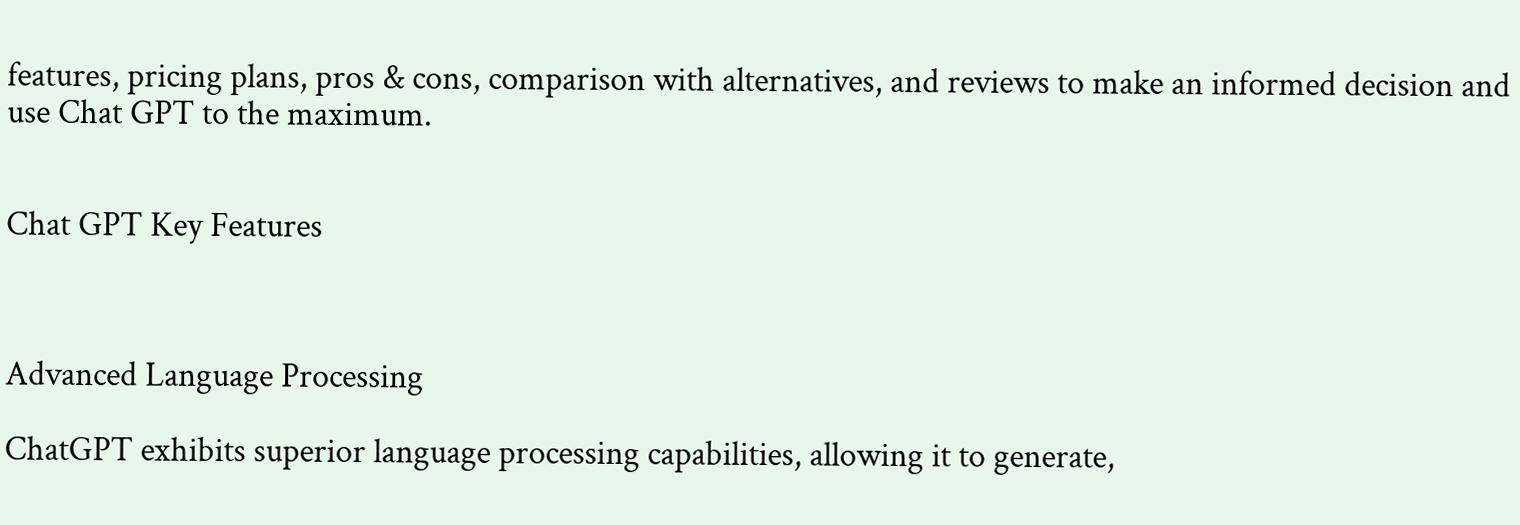features, pricing plans, pros & cons, comparison with alternatives, and reviews to make an informed decision and use Chat GPT to the maximum.


Chat GPT Key Features



Advanced Language Processing

ChatGPT exhibits superior language processing capabilities, allowing it to generate,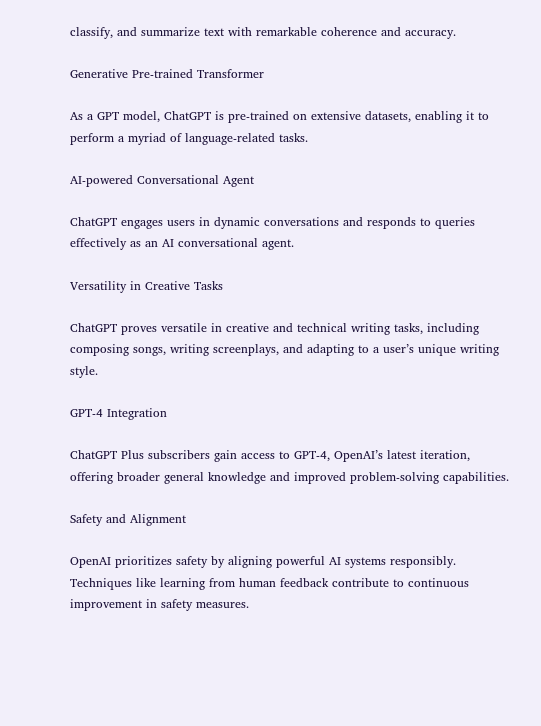classify, and summarize text with remarkable coherence and accuracy.

Generative Pre-trained Transformer

As a GPT model, ChatGPT is pre-trained on extensive datasets, enabling it to perform a myriad of language-related tasks.

AI-powered Conversational Agent

ChatGPT engages users in dynamic conversations and responds to queries effectively as an AI conversational agent.

Versatility in Creative Tasks

ChatGPT proves versatile in creative and technical writing tasks, including composing songs, writing screenplays, and adapting to a user’s unique writing style.

GPT-4 Integration

ChatGPT Plus subscribers gain access to GPT-4, OpenAI’s latest iteration, offering broader general knowledge and improved problem-solving capabilities.

Safety and Alignment

OpenAI prioritizes safety by aligning powerful AI systems responsibly. Techniques like learning from human feedback contribute to continuous improvement in safety measures.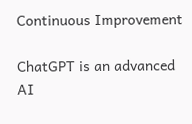Continuous Improvement

ChatGPT is an advanced AI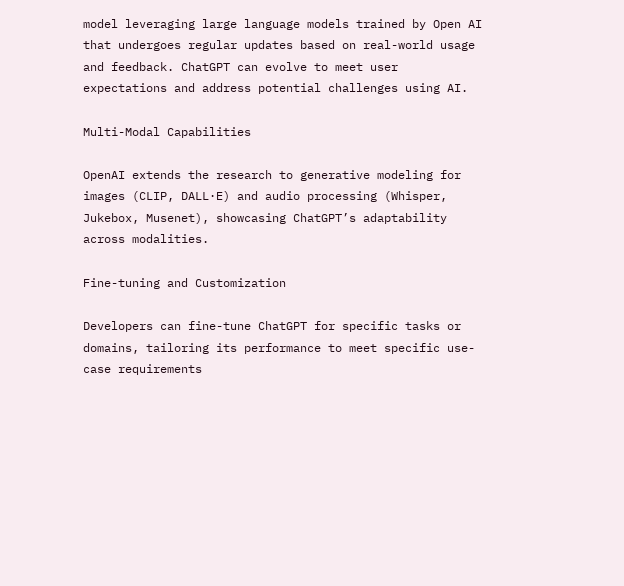model leveraging large language models trained by Open AI that undergoes regular updates based on real-world usage and feedback. ChatGPT can evolve to meet user expectations and address potential challenges using AI.

Multi-Modal Capabilities

OpenAI extends the research to generative modeling for images (CLIP, DALL·E) and audio processing (Whisper, Jukebox, Musenet), showcasing ChatGPT’s adaptability across modalities.

Fine-tuning and Customization

Developers can fine-tune ChatGPT for specific tasks or domains, tailoring its performance to meet specific use-case requirements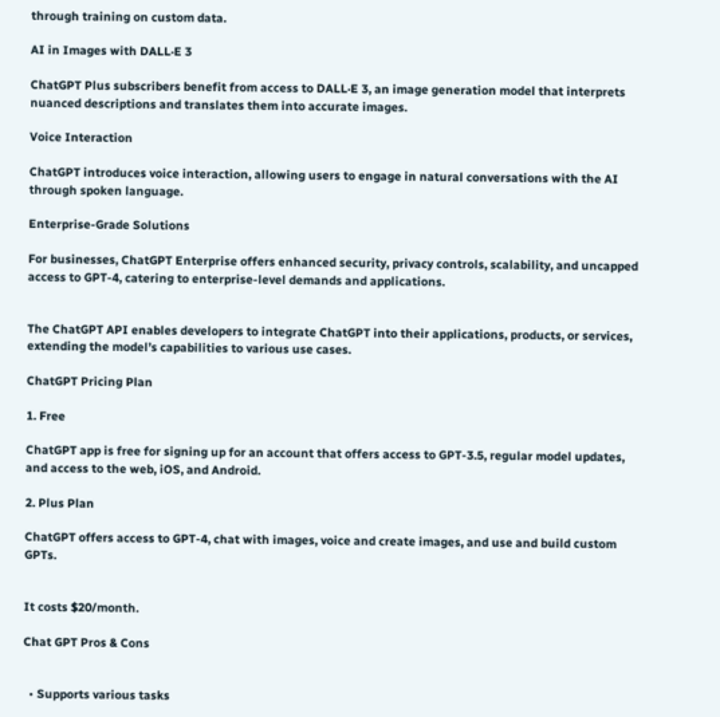through training on custom data.

AI in Images with DALL·E 3

ChatGPT Plus subscribers benefit from access to DALL·E 3, an image generation model that interprets nuanced descriptions and translates them into accurate images.

Voice Interaction

ChatGPT introduces voice interaction, allowing users to engage in natural conversations with the AI through spoken language.

Enterprise-Grade Solutions

For businesses, ChatGPT Enterprise offers enhanced security, privacy controls, scalability, and uncapped access to GPT-4, catering to enterprise-level demands and applications.


The ChatGPT API enables developers to integrate ChatGPT into their applications, products, or services, extending the model’s capabilities to various use cases.

ChatGPT Pricing Plan

1. Free

ChatGPT app is free for signing up for an account that offers access to GPT-3.5, regular model updates, and access to the web, iOS, and Android.

2. Plus Plan

ChatGPT offers access to GPT-4, chat with images, voice and create images, and use and build custom GPTs.


It costs $20/month.

Chat GPT Pros & Cons


  • Supports various tasks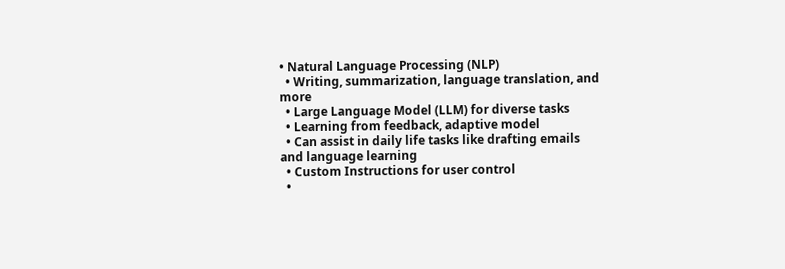• Natural Language Processing (NLP)
  • Writing, summarization, language translation, and more
  • Large Language Model (LLM) for diverse tasks
  • Learning from feedback, adaptive model
  • Can assist in daily life tasks like drafting emails and language learning
  • Custom Instructions for user control
  •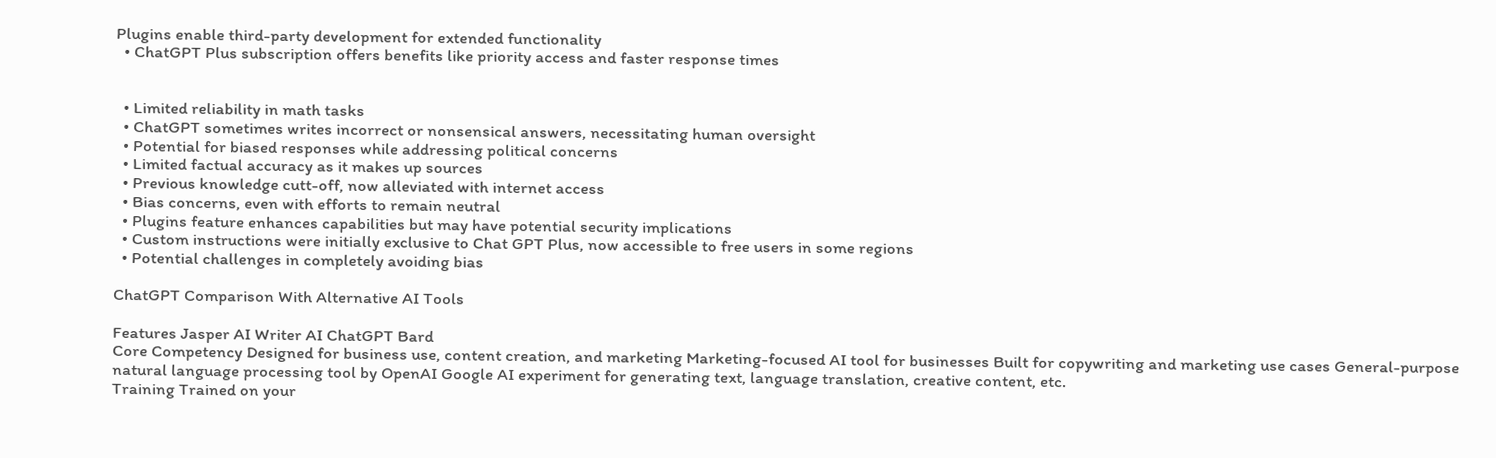Plugins enable third-party development for extended functionality
  • ChatGPT Plus subscription offers benefits like priority access and faster response times


  • Limited reliability in math tasks
  • ChatGPT sometimes writes incorrect or nonsensical answers, necessitating human oversight
  • Potential for biased responses while addressing political concerns
  • Limited factual accuracy as it makes up sources
  • Previous knowledge cutt-off, now alleviated with internet access
  • Bias concerns, even with efforts to remain neutral
  • Plugins feature enhances capabilities but may have potential security implications
  • Custom instructions were initially exclusive to Chat GPT Plus, now accessible to free users in some regions
  • Potential challenges in completely avoiding bias

ChatGPT Comparison With Alternative AI Tools

Features Jasper AI Writer AI ChatGPT Bard
Core Competency Designed for business use, content creation, and marketing Marketing-focused AI tool for businesses Built for copywriting and marketing use cases General-purpose natural language processing tool by OpenAI Google AI experiment for generating text, language translation, creative content, etc.
Training Trained on your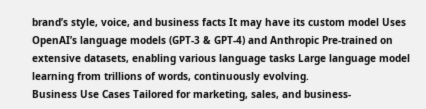brand’s style, voice, and business facts It may have its custom model Uses OpenAI’s language models (GPT-3 & GPT-4) and Anthropic Pre-trained on extensive datasets, enabling various language tasks Large language model learning from trillions of words, continuously evolving.
Business Use Cases Tailored for marketing, sales, and business-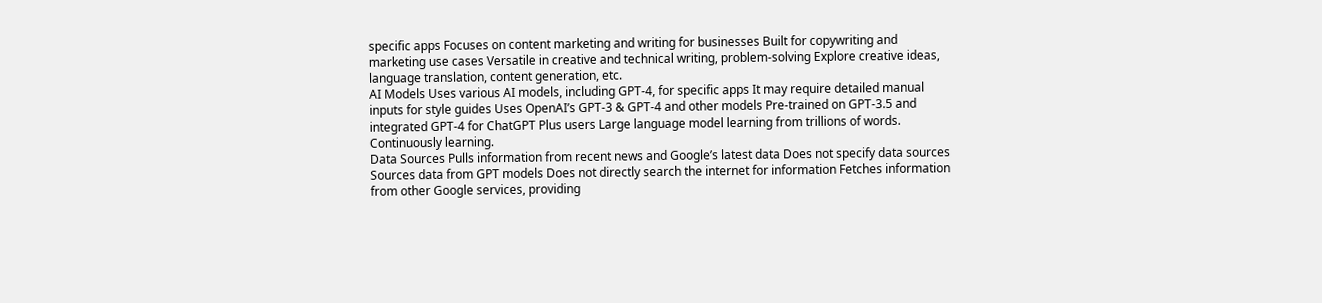specific apps Focuses on content marketing and writing for businesses Built for copywriting and marketing use cases Versatile in creative and technical writing, problem-solving Explore creative ideas, language translation, content generation, etc.
AI Models Uses various AI models, including GPT-4, for specific apps It may require detailed manual inputs for style guides Uses OpenAI’s GPT-3 & GPT-4 and other models Pre-trained on GPT-3.5 and integrated GPT-4 for ChatGPT Plus users Large language model learning from trillions of words. Continuously learning.
Data Sources Pulls information from recent news and Google’s latest data Does not specify data sources Sources data from GPT models Does not directly search the internet for information Fetches information from other Google services, providing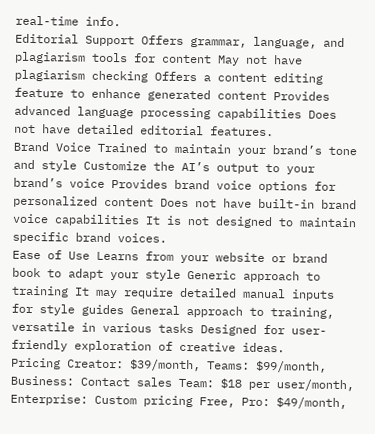real-time info.
Editorial Support Offers grammar, language, and plagiarism tools for content May not have plagiarism checking Offers a content editing feature to enhance generated content Provides advanced language processing capabilities Does not have detailed editorial features.
Brand Voice Trained to maintain your brand’s tone and style Customize the AI’s output to your brand’s voice Provides brand voice options for personalized content Does not have built-in brand voice capabilities It is not designed to maintain specific brand voices.
Ease of Use Learns from your website or brand book to adapt your style Generic approach to training It may require detailed manual inputs for style guides General approach to training, versatile in various tasks Designed for user-friendly exploration of creative ideas.
Pricing Creator: $39/month, Teams: $99/month, Business: Contact sales Team: $18 per user/month, Enterprise: Custom pricing Free, Pro: $49/month,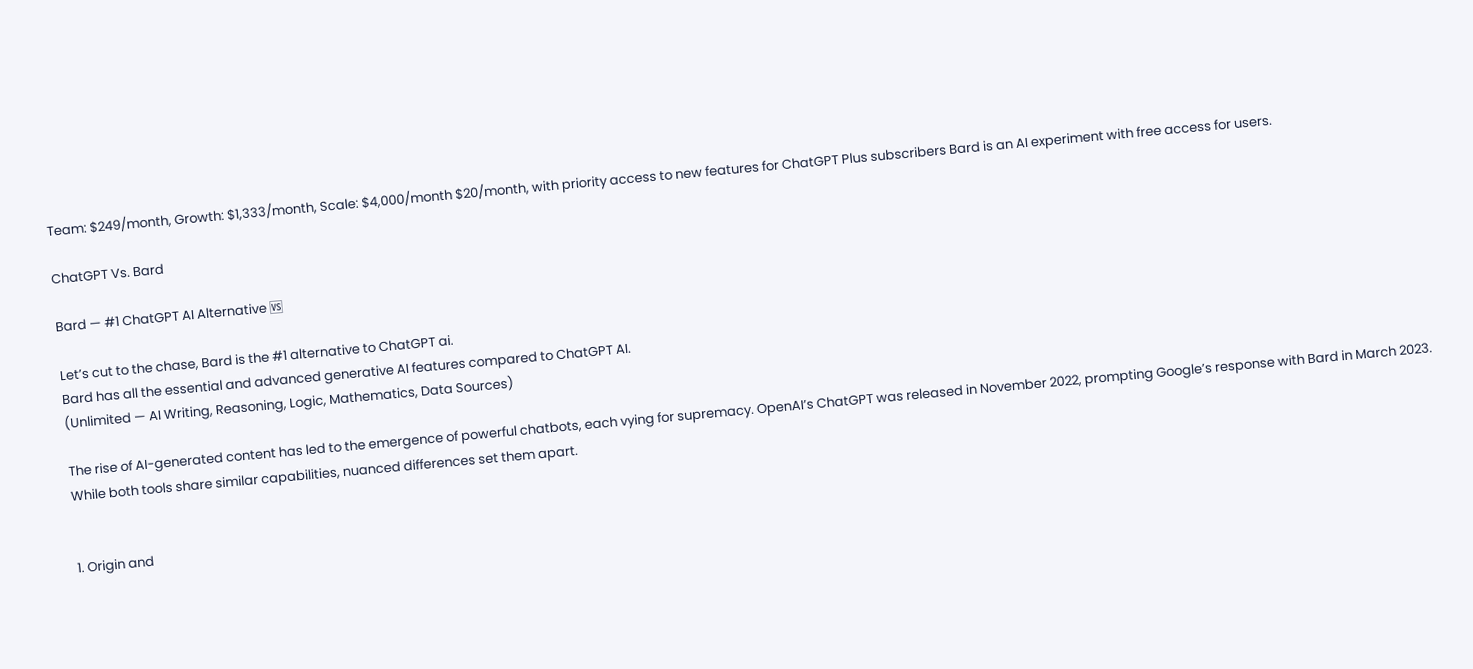Team: $249/month, Growth: $1,333/month, Scale: $4,000/month $20/month, with priority access to new features for ChatGPT Plus subscribers Bard is an AI experiment with free access for users.

ChatGPT Vs. Bard

Bard — #1 ChatGPT AI Alternative 🆚

Let’s cut to the chase, Bard is the #1 alternative to ChatGPT ai.
Bard has all the essential and advanced generative AI features compared to ChatGPT AI.
(Unlimited — AI Writing, Reasoning, Logic, Mathematics, Data Sources)

The rise of AI-generated content has led to the emergence of powerful chatbots, each vying for supremacy. OpenAI’s ChatGPT was released in November 2022, prompting Google’s response with Bard in March 2023. While both tools share similar capabilities, nuanced differences set them apart.


1. Origin and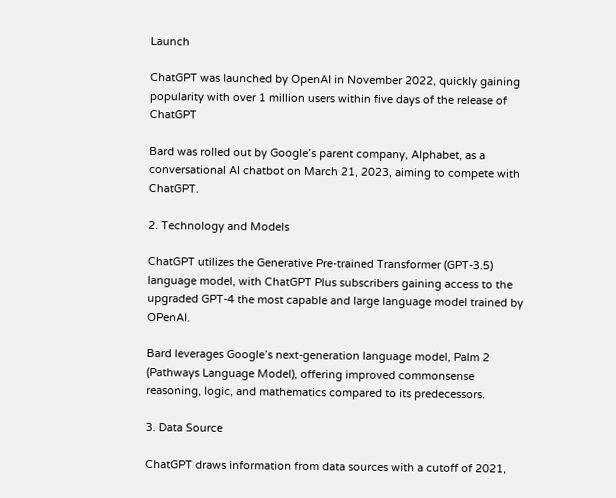Launch

ChatGPT was launched by OpenAI in November 2022, quickly gaining popularity with over 1 million users within five days of the release of ChatGPT

Bard was rolled out by Google’s parent company, Alphabet, as a conversational AI chatbot on March 21, 2023, aiming to compete with ChatGPT.

2. Technology and Models

ChatGPT utilizes the Generative Pre-trained Transformer (GPT-3.5) language model, with ChatGPT Plus subscribers gaining access to the upgraded GPT-4 the most capable and large language model trained by OPenAI.

Bard leverages Google’s next-generation language model, Palm 2 (Pathways Language Model), offering improved commonsense reasoning, logic, and mathematics compared to its predecessors.

3. Data Source

ChatGPT draws information from data sources with a cutoff of 2021,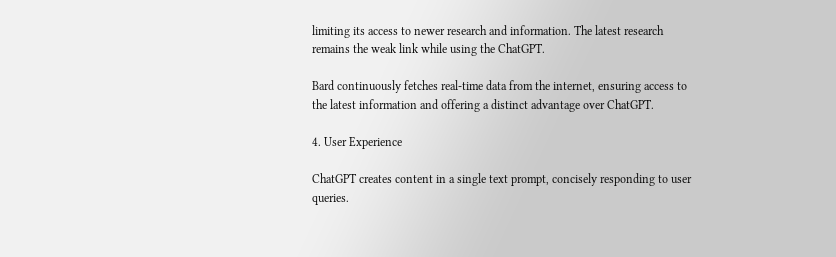limiting its access to newer research and information. The latest research remains the weak link while using the ChatGPT.

Bard continuously fetches real-time data from the internet, ensuring access to the latest information and offering a distinct advantage over ChatGPT.

4. User Experience

ChatGPT creates content in a single text prompt, concisely responding to user queries.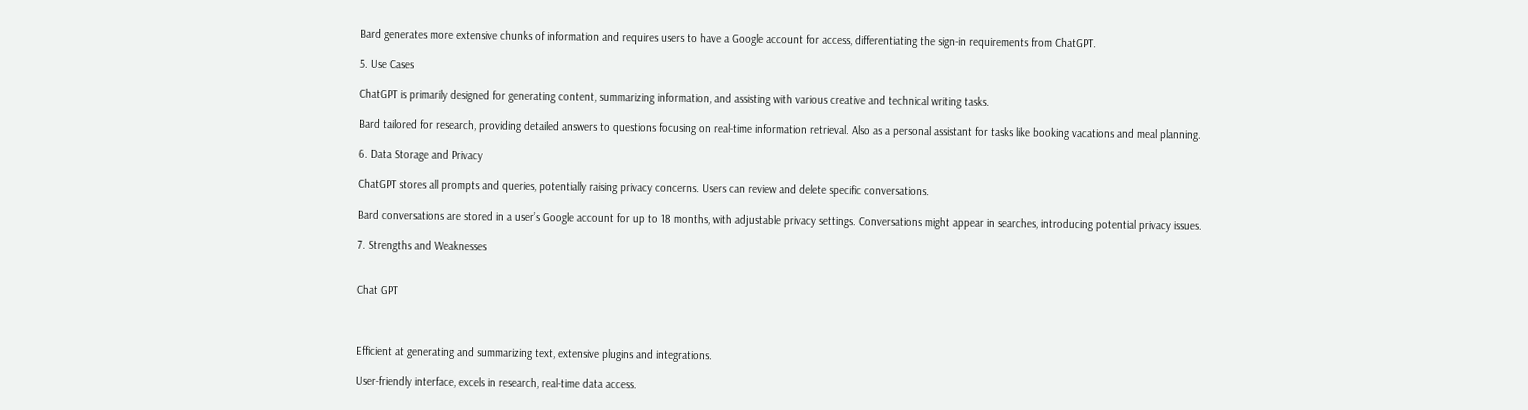Bard generates more extensive chunks of information and requires users to have a Google account for access, differentiating the sign-in requirements from ChatGPT.

5. Use Cases

ChatGPT is primarily designed for generating content, summarizing information, and assisting with various creative and technical writing tasks.

Bard tailored for research, providing detailed answers to questions focusing on real-time information retrieval. Also as a personal assistant for tasks like booking vacations and meal planning.

6. Data Storage and Privacy

ChatGPT stores all prompts and queries, potentially raising privacy concerns. Users can review and delete specific conversations.

Bard conversations are stored in a user’s Google account for up to 18 months, with adjustable privacy settings. Conversations might appear in searches, introducing potential privacy issues.

7. Strengths and Weaknesses


Chat GPT



Efficient at generating and summarizing text, extensive plugins and integrations.

User-friendly interface, excels in research, real-time data access.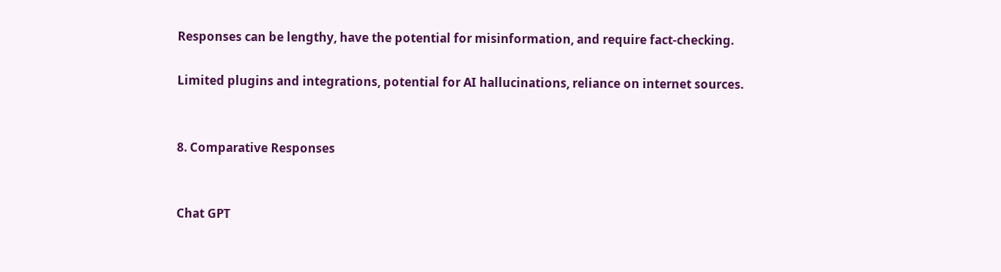Responses can be lengthy, have the potential for misinformation, and require fact-checking.

Limited plugins and integrations, potential for AI hallucinations, reliance on internet sources.


8. Comparative Responses


Chat GPT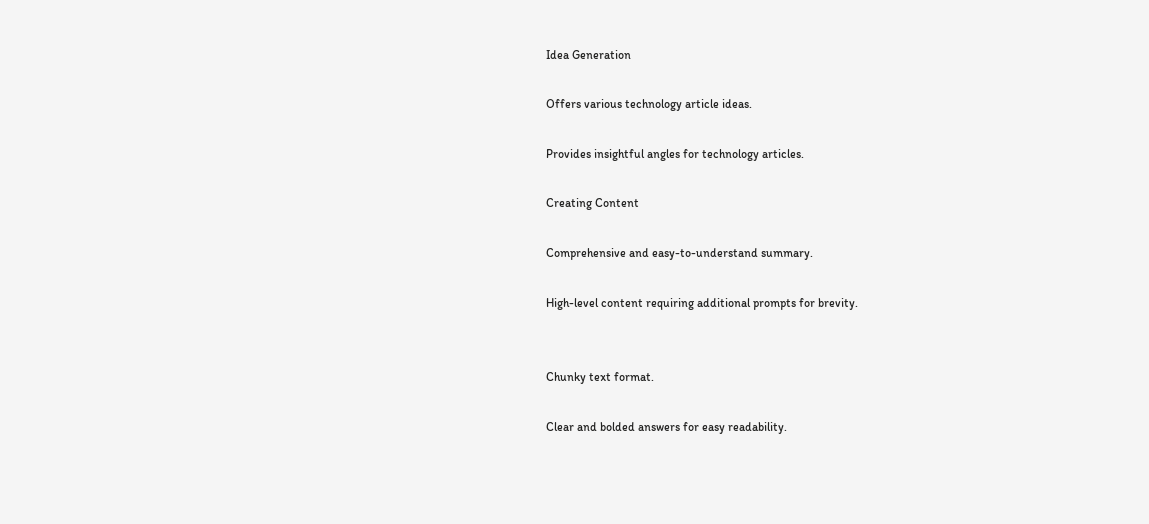Idea Generation

Offers various technology article ideas.

Provides insightful angles for technology articles.

Creating Content

Comprehensive and easy-to-understand summary.

High-level content requiring additional prompts for brevity.


Chunky text format.

Clear and bolded answers for easy readability.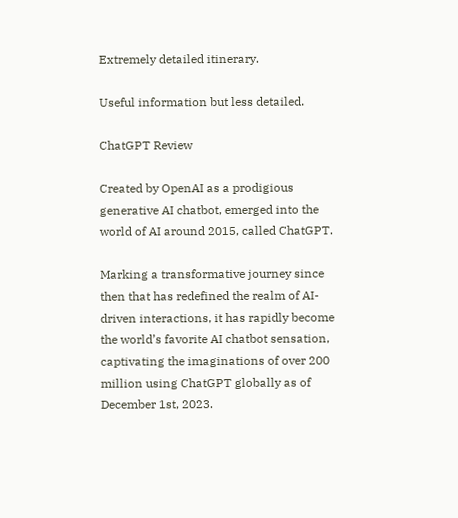Extremely detailed itinerary.

Useful information but less detailed.

ChatGPT Review

Created by OpenAI as a prodigious generative AI chatbot, emerged into the world of AI around 2015, called ChatGPT.

Marking a transformative journey since then that has redefined the realm of AI-driven interactions, it has rapidly become the world’s favorite AI chatbot sensation, captivating the imaginations of over 200 million using ChatGPT globally as of December 1st, 2023.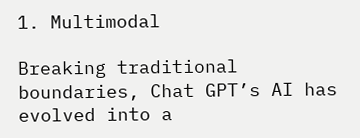1. Multimodal

Breaking traditional boundaries, Chat GPT’s AI has evolved into a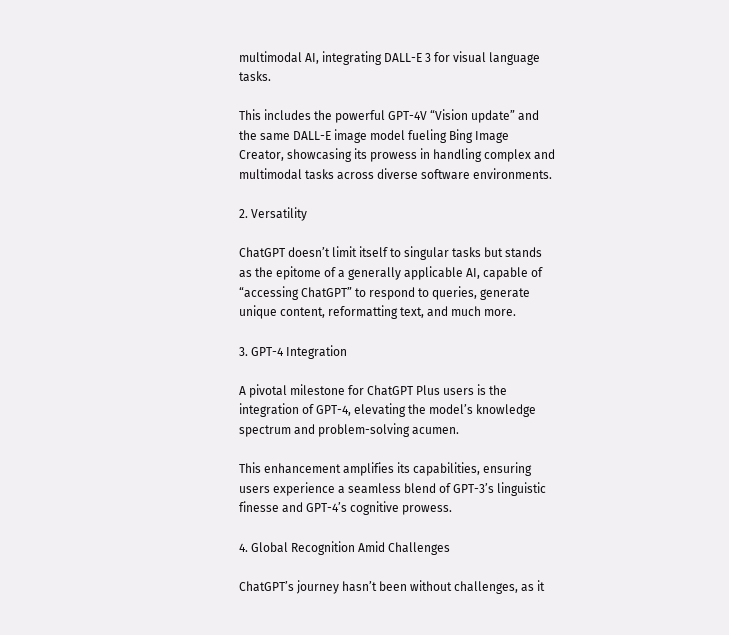multimodal AI, integrating DALL-E 3 for visual language tasks.

This includes the powerful GPT-4V “Vision update” and the same DALL-E image model fueling Bing Image Creator, showcasing its prowess in handling complex and multimodal tasks across diverse software environments.

2. Versatility

ChatGPT doesn’t limit itself to singular tasks but stands as the epitome of a generally applicable AI, capable of “accessing ChatGPT” to respond to queries, generate unique content, reformatting text, and much more.

3. GPT-4 Integration

A pivotal milestone for ChatGPT Plus users is the integration of GPT-4, elevating the model’s knowledge spectrum and problem-solving acumen.

This enhancement amplifies its capabilities, ensuring users experience a seamless blend of GPT-3’s linguistic finesse and GPT-4’s cognitive prowess.

4. Global Recognition Amid Challenges

ChatGPT’s journey hasn’t been without challenges, as it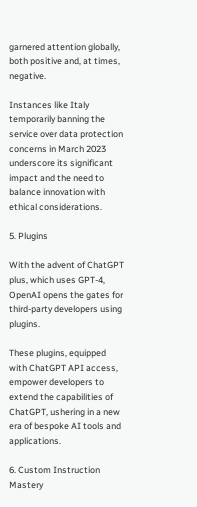garnered attention globally, both positive and, at times, negative.

Instances like Italy temporarily banning the service over data protection concerns in March 2023 underscore its significant impact and the need to balance innovation with ethical considerations.

5. Plugins

With the advent of ChatGPT plus, which uses GPT-4, OpenAI opens the gates for third-party developers using plugins.

These plugins, equipped with ChatGPT API access, empower developers to extend the capabilities of ChatGPT, ushering in a new era of bespoke AI tools and applications.

6. Custom Instruction Mastery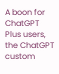A boon for ChatGPT Plus users, the ChatGPT custom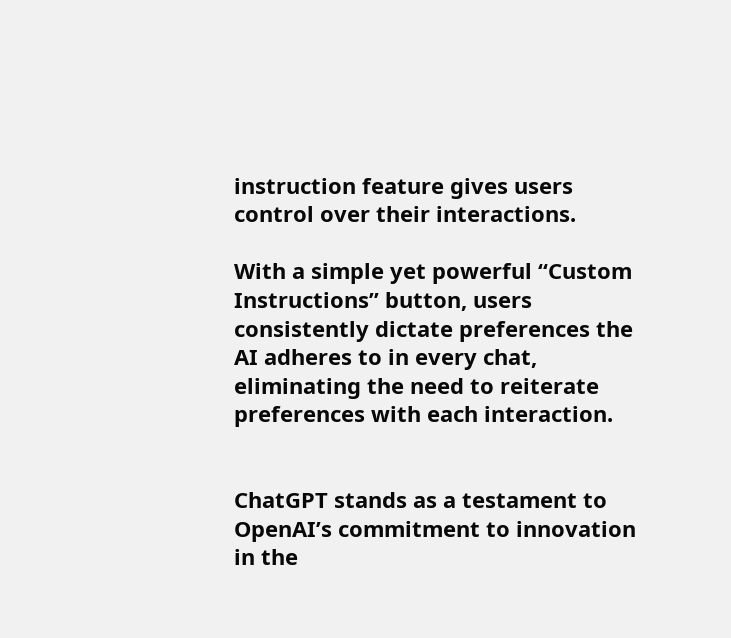instruction feature gives users control over their interactions.

With a simple yet powerful “Custom Instructions” button, users consistently dictate preferences the AI adheres to in every chat, eliminating the need to reiterate preferences with each interaction.


ChatGPT stands as a testament to OpenAI’s commitment to innovation in the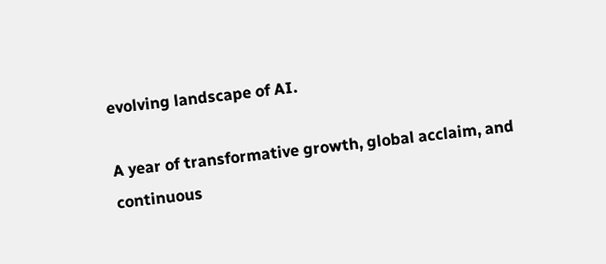evolving landscape of AI.

A year of transformative growth, global acclaim, and continuous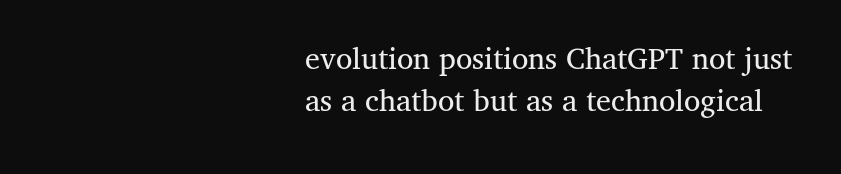evolution positions ChatGPT not just as a chatbot but as a technological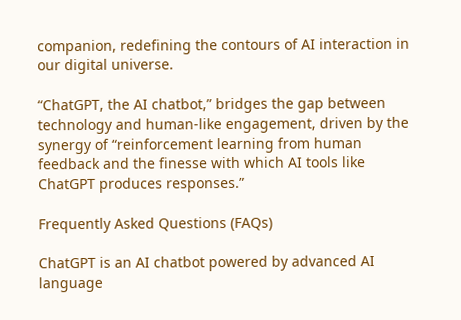companion, redefining the contours of AI interaction in our digital universe.

“ChatGPT, the AI chatbot,” bridges the gap between technology and human-like engagement, driven by the synergy of “reinforcement learning from human feedback and the finesse with which AI tools like ChatGPT produces responses.”

Frequently Asked Questions (FAQs)

ChatGPT is an AI chatbot powered by advanced AI language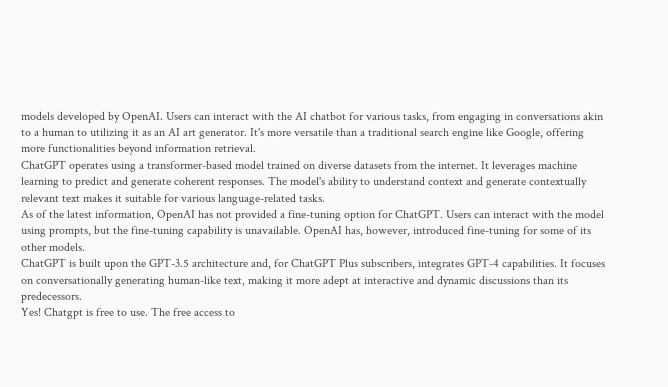models developed by OpenAI. Users can interact with the AI chatbot for various tasks, from engaging in conversations akin to a human to utilizing it as an AI art generator. It's more versatile than a traditional search engine like Google, offering more functionalities beyond information retrieval.
ChatGPT operates using a transformer-based model trained on diverse datasets from the internet. It leverages machine learning to predict and generate coherent responses. The model's ability to understand context and generate contextually relevant text makes it suitable for various language-related tasks.
As of the latest information, OpenAI has not provided a fine-tuning option for ChatGPT. Users can interact with the model using prompts, but the fine-tuning capability is unavailable. OpenAI has, however, introduced fine-tuning for some of its other models.
ChatGPT is built upon the GPT-3.5 architecture and, for ChatGPT Plus subscribers, integrates GPT-4 capabilities. It focuses on conversationally generating human-like text, making it more adept at interactive and dynamic discussions than its predecessors.
Yes! Chatgpt is free to use. The free access to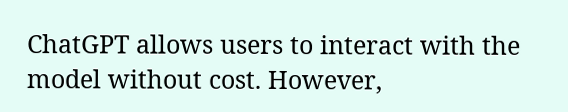ChatGPT allows users to interact with the model without cost. However,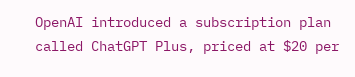OpenAI introduced a subscription plan called ChatGPT Plus, priced at $20 per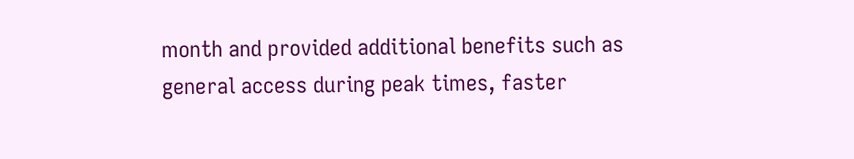month and provided additional benefits such as general access during peak times, faster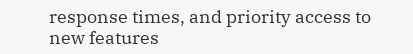response times, and priority access to new features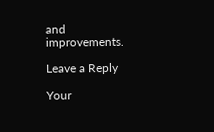and improvements.

Leave a Reply

Your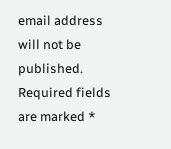email address will not be published. Required fields are marked *